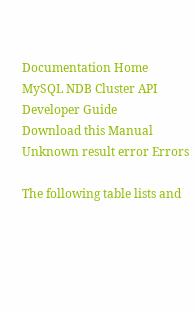Documentation Home
MySQL NDB Cluster API Developer Guide
Download this Manual Unknown result error Errors

The following table lists and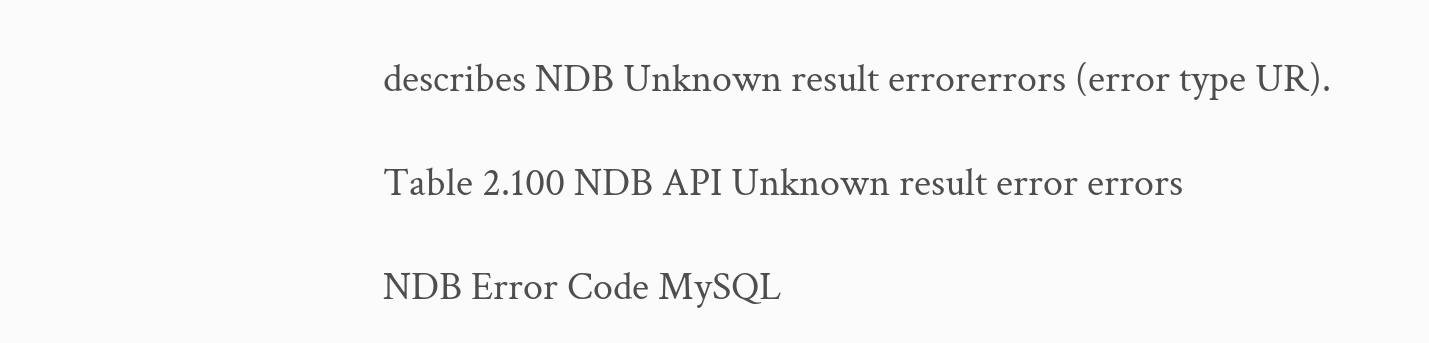describes NDB Unknown result errorerrors (error type UR).

Table 2.100 NDB API Unknown result error errors

NDB Error Code MySQL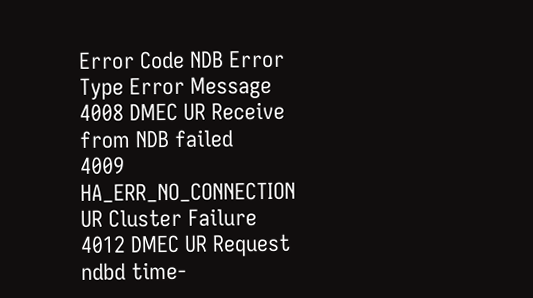Error Code NDB Error Type Error Message
4008 DMEC UR Receive from NDB failed
4009 HA_ERR_NO_CONNECTION UR Cluster Failure
4012 DMEC UR Request ndbd time-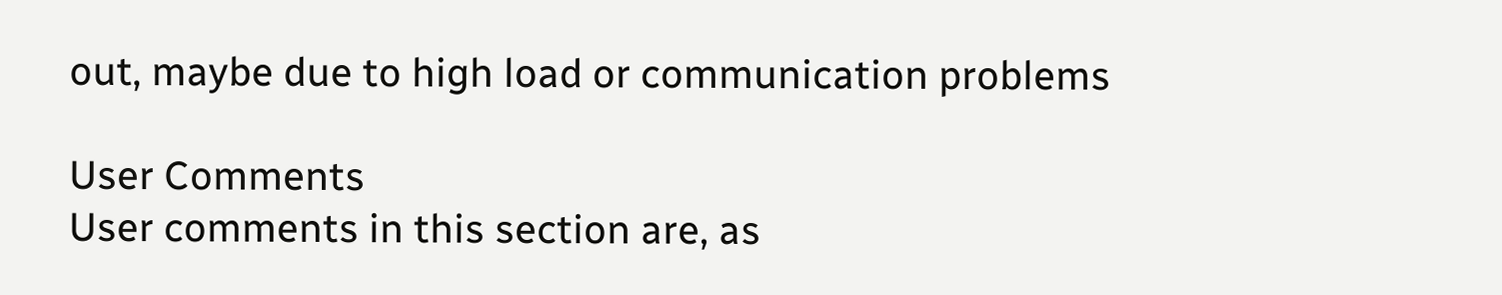out, maybe due to high load or communication problems

User Comments
User comments in this section are, as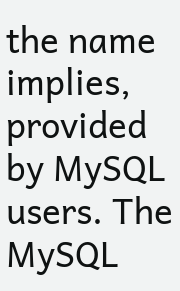the name implies, provided by MySQL users. The MySQL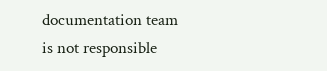documentation team is not responsible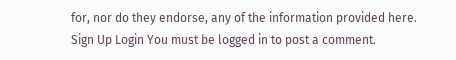for, nor do they endorse, any of the information provided here.
Sign Up Login You must be logged in to post a comment.